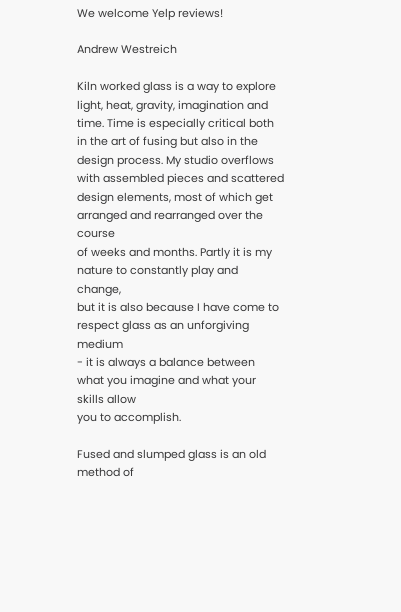We welcome Yelp reviews!

Andrew Westreich

Kiln worked glass is a way to explore light, heat, gravity, imagination and
time. Time is especially critical both in the art of fusing but also in the
design process. My studio overflows with assembled pieces and scattered
design elements, most of which get arranged and rearranged over the course
of weeks and months. Partly it is my nature to constantly play and change,
but it is also because I have come to respect glass as an unforgiving medium
- it is always a balance between what you imagine and what your skills allow
you to accomplish.

Fused and slumped glass is an old method of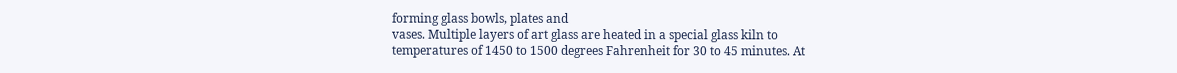forming glass bowls, plates and
vases. Multiple layers of art glass are heated in a special glass kiln to
temperatures of 1450 to 1500 degrees Fahrenheit for 30 to 45 minutes. At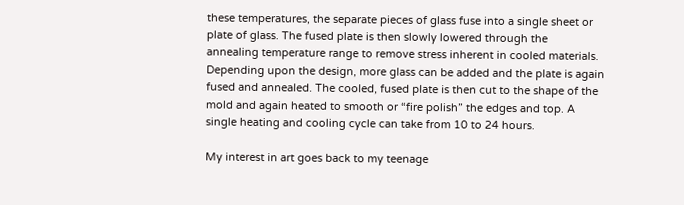these temperatures, the separate pieces of glass fuse into a single sheet or
plate of glass. The fused plate is then slowly lowered through the
annealing temperature range to remove stress inherent in cooled materials.
Depending upon the design, more glass can be added and the plate is again
fused and annealed. The cooled, fused plate is then cut to the shape of the
mold and again heated to smooth or “fire polish” the edges and top. A
single heating and cooling cycle can take from 10 to 24 hours.

My interest in art goes back to my teenage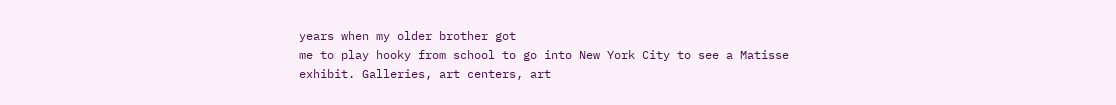years when my older brother got
me to play hooky from school to go into New York City to see a Matisse
exhibit. Galleries, art centers, art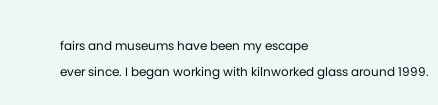fairs and museums have been my escape
ever since. I began working with kilnworked glass around 1999.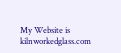My Website is kilnworkedglass.com